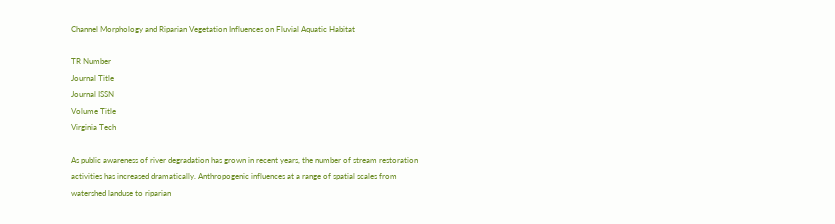Channel Morphology and Riparian Vegetation Influences on Fluvial Aquatic Habitat

TR Number
Journal Title
Journal ISSN
Volume Title
Virginia Tech

As public awareness of river degradation has grown in recent years, the number of stream restoration activities has increased dramatically. Anthropogenic influences at a range of spatial scales from watershed landuse to riparian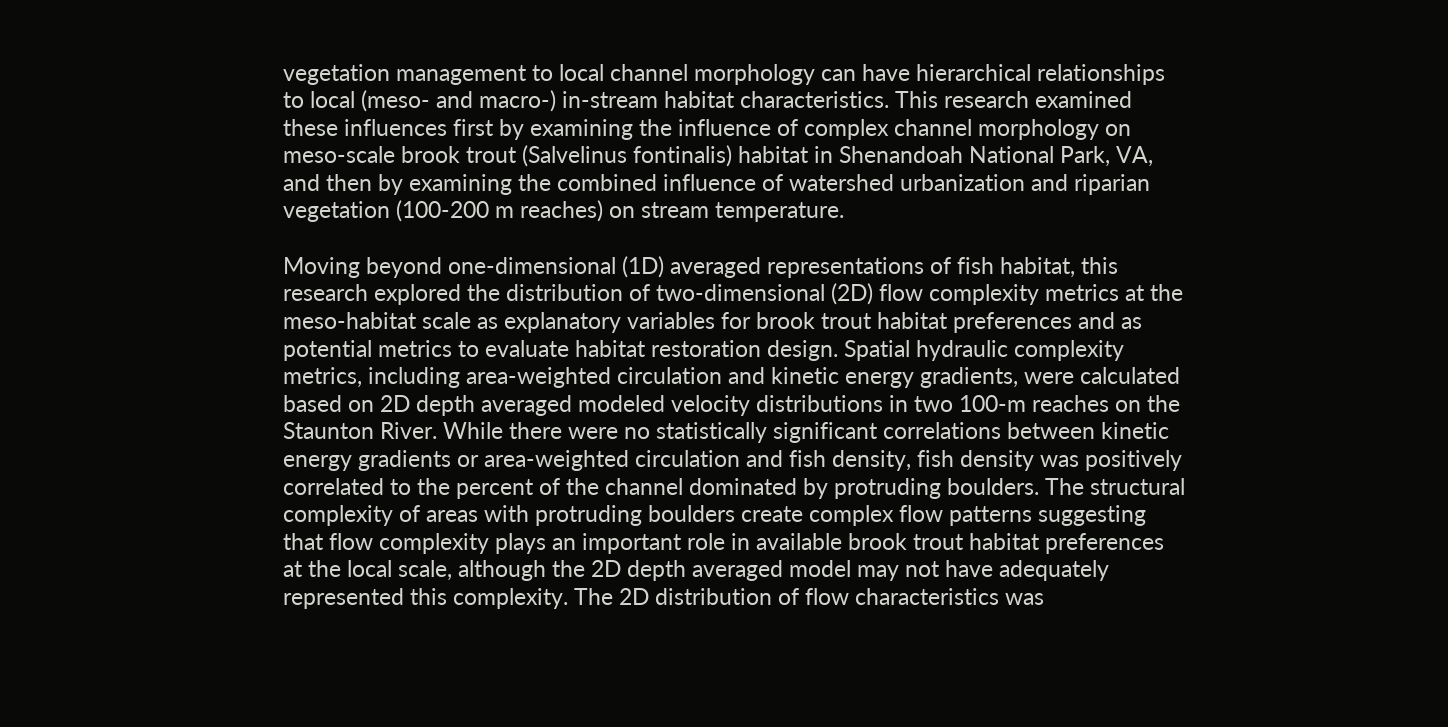vegetation management to local channel morphology can have hierarchical relationships to local (meso- and macro-) in-stream habitat characteristics. This research examined these influences first by examining the influence of complex channel morphology on meso-scale brook trout (Salvelinus fontinalis) habitat in Shenandoah National Park, VA, and then by examining the combined influence of watershed urbanization and riparian vegetation (100-200 m reaches) on stream temperature.

Moving beyond one-dimensional (1D) averaged representations of fish habitat, this research explored the distribution of two-dimensional (2D) flow complexity metrics at the meso-habitat scale as explanatory variables for brook trout habitat preferences and as potential metrics to evaluate habitat restoration design. Spatial hydraulic complexity metrics, including area-weighted circulation and kinetic energy gradients, were calculated based on 2D depth averaged modeled velocity distributions in two 100-m reaches on the Staunton River. While there were no statistically significant correlations between kinetic energy gradients or area-weighted circulation and fish density, fish density was positively correlated to the percent of the channel dominated by protruding boulders. The structural complexity of areas with protruding boulders create complex flow patterns suggesting that flow complexity plays an important role in available brook trout habitat preferences at the local scale, although the 2D depth averaged model may not have adequately represented this complexity. The 2D distribution of flow characteristics was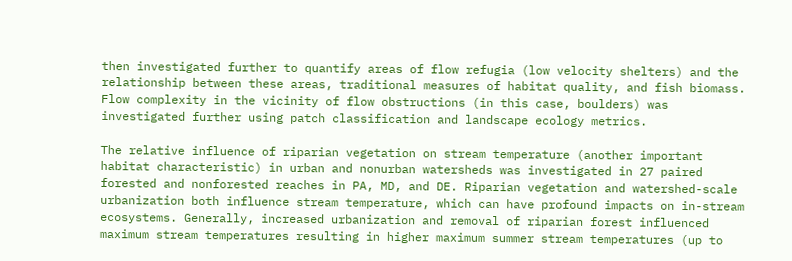then investigated further to quantify areas of flow refugia (low velocity shelters) and the relationship between these areas, traditional measures of habitat quality, and fish biomass. Flow complexity in the vicinity of flow obstructions (in this case, boulders) was investigated further using patch classification and landscape ecology metrics.

The relative influence of riparian vegetation on stream temperature (another important habitat characteristic) in urban and nonurban watersheds was investigated in 27 paired forested and nonforested reaches in PA, MD, and DE. Riparian vegetation and watershed-scale urbanization both influence stream temperature, which can have profound impacts on in-stream ecosystems. Generally, increased urbanization and removal of riparian forest influenced maximum stream temperatures resulting in higher maximum summer stream temperatures (up to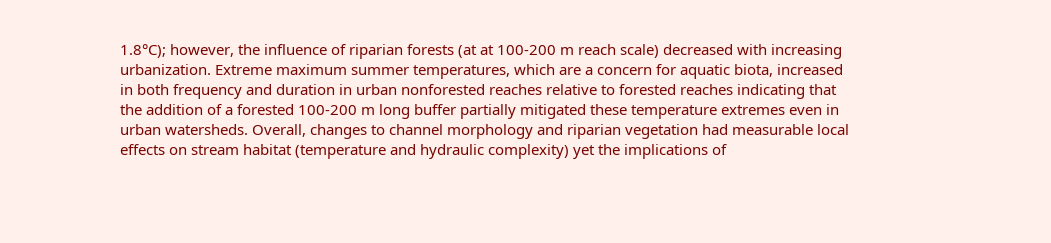1.8°C); however, the influence of riparian forests (at at 100-200 m reach scale) decreased with increasing urbanization. Extreme maximum summer temperatures, which are a concern for aquatic biota, increased in both frequency and duration in urban nonforested reaches relative to forested reaches indicating that the addition of a forested 100-200 m long buffer partially mitigated these temperature extremes even in urban watersheds. Overall, changes to channel morphology and riparian vegetation had measurable local effects on stream habitat (temperature and hydraulic complexity) yet the implications of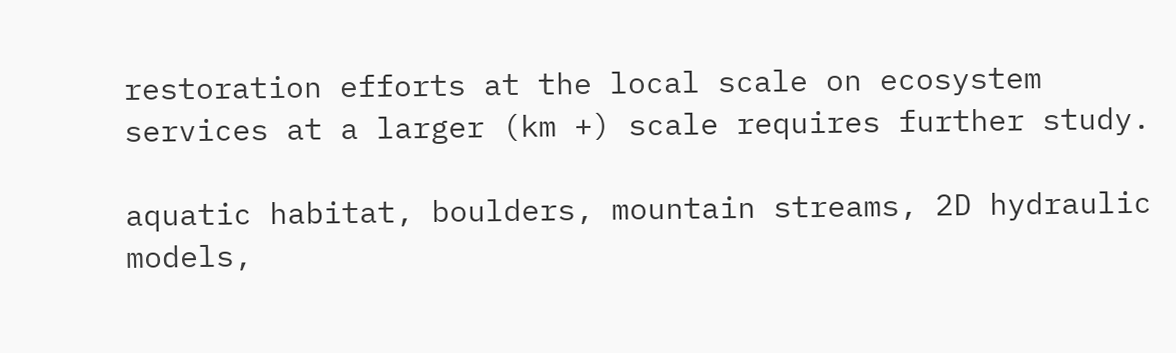restoration efforts at the local scale on ecosystem services at a larger (km +) scale requires further study.

aquatic habitat, boulders, mountain streams, 2D hydraulic models,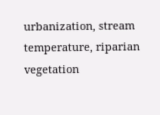urbanization, stream temperature, riparian vegetation